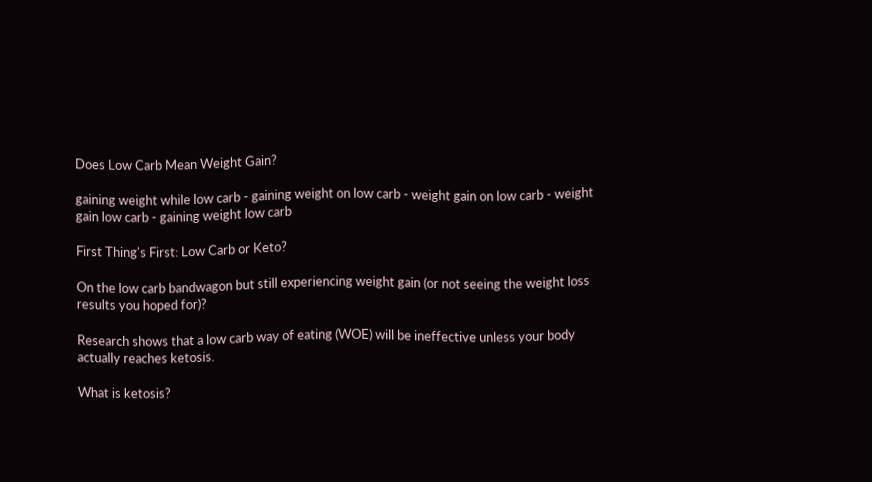Does Low Carb Mean Weight Gain?

gaining weight while low carb - gaining weight on low carb - weight gain on low carb - weight gain low carb - gaining weight low carb

First Thing's First: Low Carb or Keto?

On the low carb bandwagon but still experiencing weight gain (or not seeing the weight loss results you hoped for)?

Research shows that a low carb way of eating (WOE) will be ineffective unless your body actually reaches ketosis.

What is ketosis?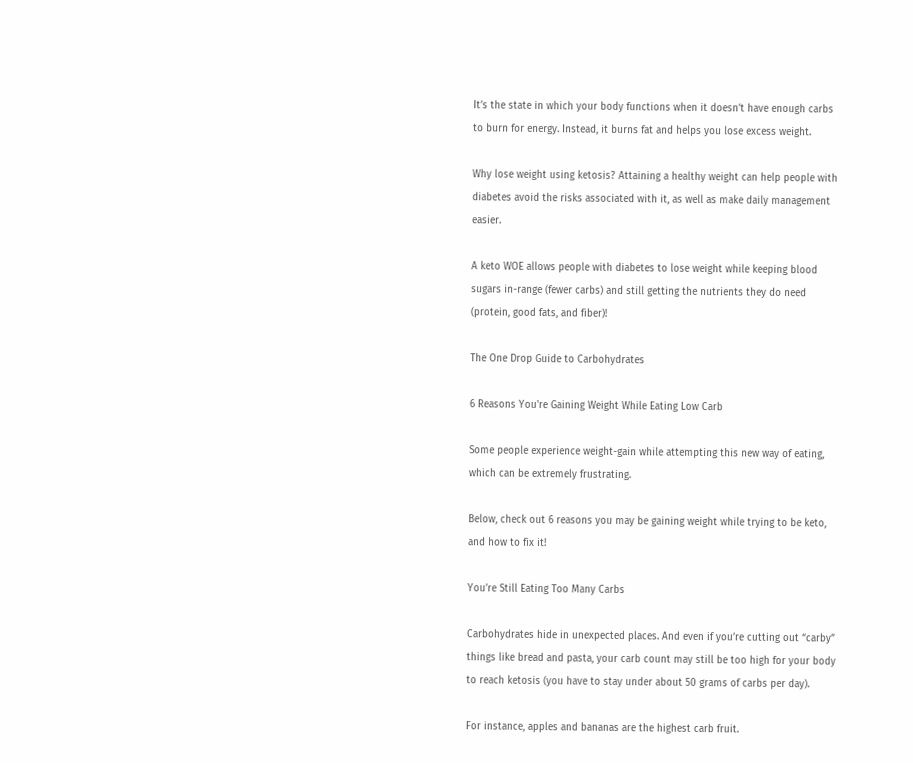It’s the state in which your body functions when it doesn’t have enough carbs to burn for energy. Instead, it burns fat and helps you lose excess weight.

Why lose weight using ketosis? Attaining a healthy weight can help people with diabetes avoid the risks associated with it, as well as make daily management easier.

A keto WOE allows people with diabetes to lose weight while keeping blood sugars in-range (fewer carbs) and still getting the nutrients they do need (protein, good fats, and fiber)!

The One Drop Guide to Carbohydrates

6 Reasons You're Gaining Weight While Eating Low Carb

Some people experience weight-gain while attempting this new way of eating, which can be extremely frustrating.

Below, check out 6 reasons you may be gaining weight while trying to be keto, and how to fix it!

You’re Still Eating Too Many Carbs

Carbohydrates hide in unexpected places. And even if you’re cutting out “carby” things like bread and pasta, your carb count may still be too high for your body to reach ketosis (you have to stay under about 50 grams of carbs per day).

For instance, apples and bananas are the highest carb fruit.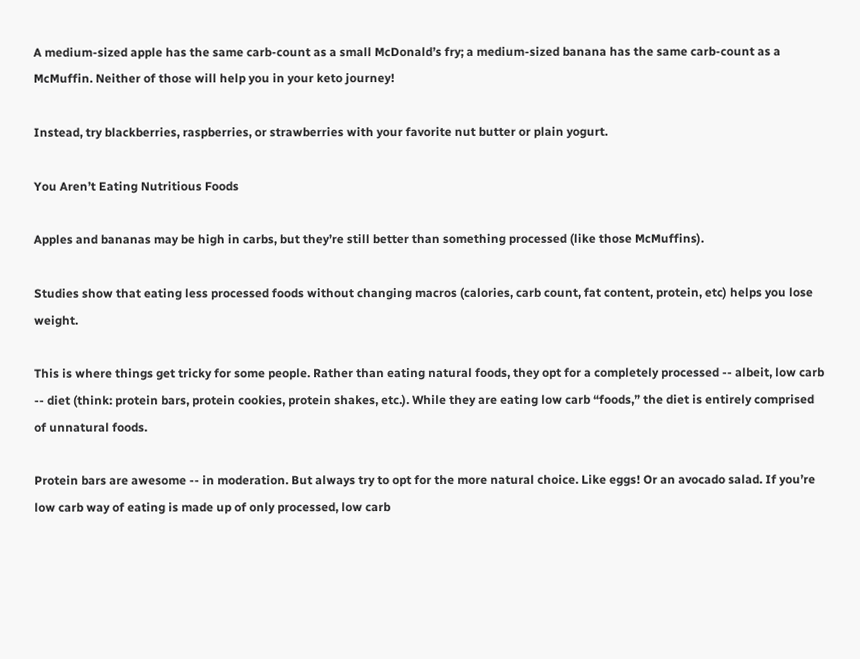A medium-sized apple has the same carb-count as a small McDonald’s fry; a medium-sized banana has the same carb-count as a McMuffin. Neither of those will help you in your keto journey!

Instead, try blackberries, raspberries, or strawberries with your favorite nut butter or plain yogurt.

You Aren’t Eating Nutritious Foods

Apples and bananas may be high in carbs, but they’re still better than something processed (like those McMuffins).

Studies show that eating less processed foods without changing macros (calories, carb count, fat content, protein, etc) helps you lose weight.

This is where things get tricky for some people. Rather than eating natural foods, they opt for a completely processed -- albeit, low carb -- diet (think: protein bars, protein cookies, protein shakes, etc.). While they are eating low carb “foods,” the diet is entirely comprised of unnatural foods.

Protein bars are awesome -- in moderation. But always try to opt for the more natural choice. Like eggs! Or an avocado salad. If you’re low carb way of eating is made up of only processed, low carb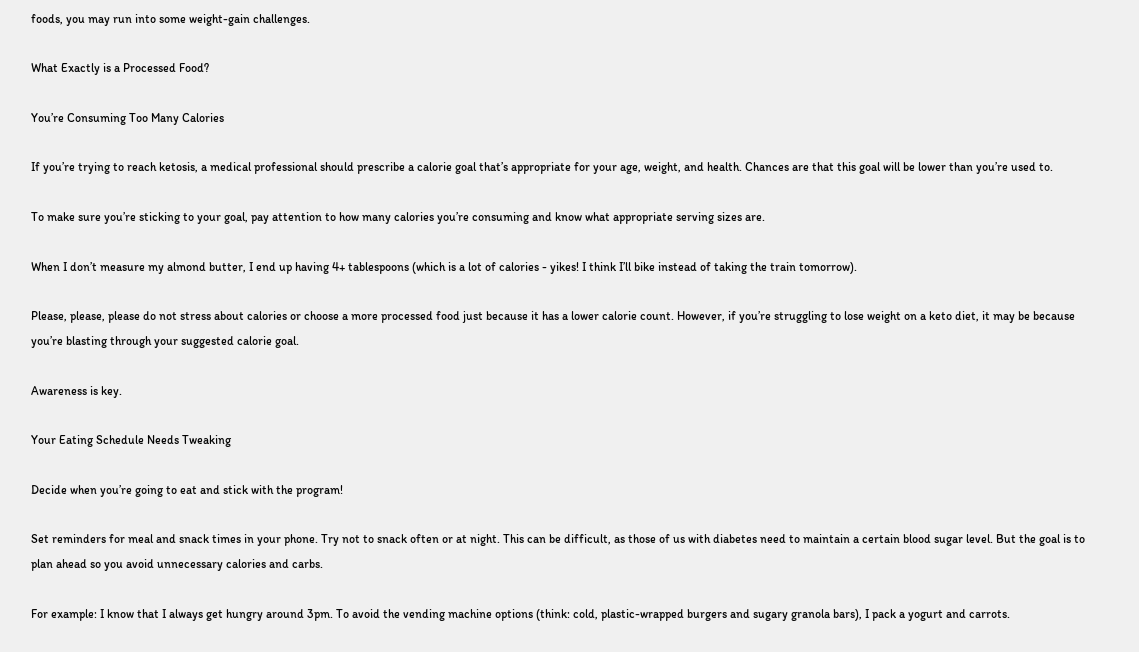foods, you may run into some weight-gain challenges.

What Exactly is a Processed Food?

You’re Consuming Too Many Calories

If you’re trying to reach ketosis, a medical professional should prescribe a calorie goal that’s appropriate for your age, weight, and health. Chances are that this goal will be lower than you’re used to.

To make sure you’re sticking to your goal, pay attention to how many calories you’re consuming and know what appropriate serving sizes are.

When I don’t measure my almond butter, I end up having 4+ tablespoons (which is a lot of calories - yikes! I think I’ll bike instead of taking the train tomorrow).

Please, please, please do not stress about calories or choose a more processed food just because it has a lower calorie count. However, if you’re struggling to lose weight on a keto diet, it may be because you’re blasting through your suggested calorie goal.

Awareness is key.

Your Eating Schedule Needs Tweaking

Decide when you’re going to eat and stick with the program!

Set reminders for meal and snack times in your phone. Try not to snack often or at night. This can be difficult, as those of us with diabetes need to maintain a certain blood sugar level. But the goal is to plan ahead so you avoid unnecessary calories and carbs.

For example: I know that I always get hungry around 3pm. To avoid the vending machine options (think: cold, plastic-wrapped burgers and sugary granola bars), I pack a yogurt and carrots.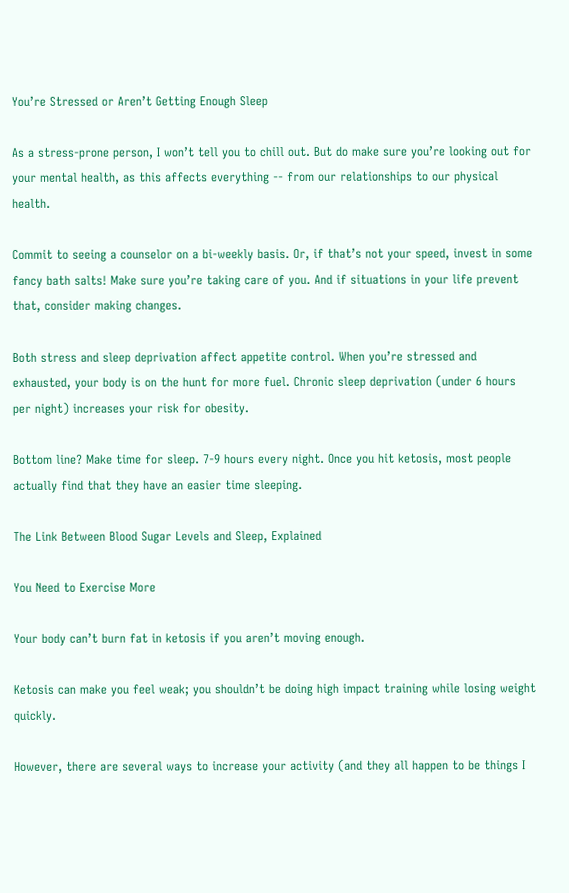You’re Stressed or Aren’t Getting Enough Sleep

As a stress-prone person, I won’t tell you to chill out. But do make sure you’re looking out for your mental health, as this affects everything -- from our relationships to our physical health.

Commit to seeing a counselor on a bi-weekly basis. Or, if that’s not your speed, invest in some fancy bath salts! Make sure you’re taking care of you. And if situations in your life prevent that, consider making changes.

Both stress and sleep deprivation affect appetite control. When you’re stressed and exhausted, your body is on the hunt for more fuel. Chronic sleep deprivation (under 6 hours per night) increases your risk for obesity.

Bottom line? Make time for sleep. 7-9 hours every night. Once you hit ketosis, most people actually find that they have an easier time sleeping.

The Link Between Blood Sugar Levels and Sleep, Explained

You Need to Exercise More

Your body can’t burn fat in ketosis if you aren’t moving enough.

Ketosis can make you feel weak; you shouldn’t be doing high impact training while losing weight quickly.

However, there are several ways to increase your activity (and they all happen to be things I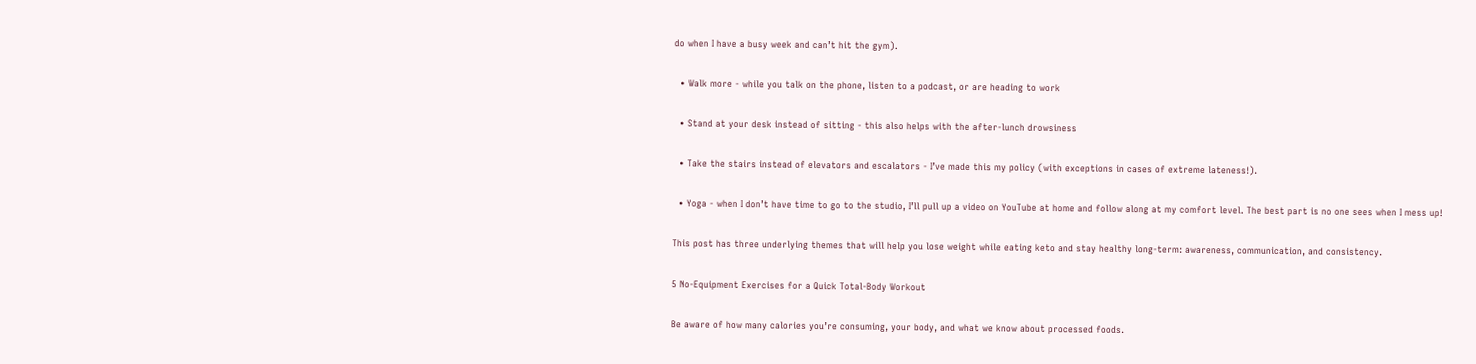do when I have a busy week and can’t hit the gym).

  • Walk more - while you talk on the phone, listen to a podcast, or are heading to work

  • Stand at your desk instead of sitting - this also helps with the after-lunch drowsiness

  • Take the stairs instead of elevators and escalators - I’ve made this my policy (with exceptions in cases of extreme lateness!).

  • Yoga - when I don’t have time to go to the studio, I’ll pull up a video on YouTube at home and follow along at my comfort level. The best part is no one sees when I mess up!

This post has three underlying themes that will help you lose weight while eating keto and stay healthy long-term: awareness, communication, and consistency.

5 No-Equipment Exercises for a Quick Total-Body Workout

Be aware of how many calories you’re consuming, your body, and what we know about processed foods.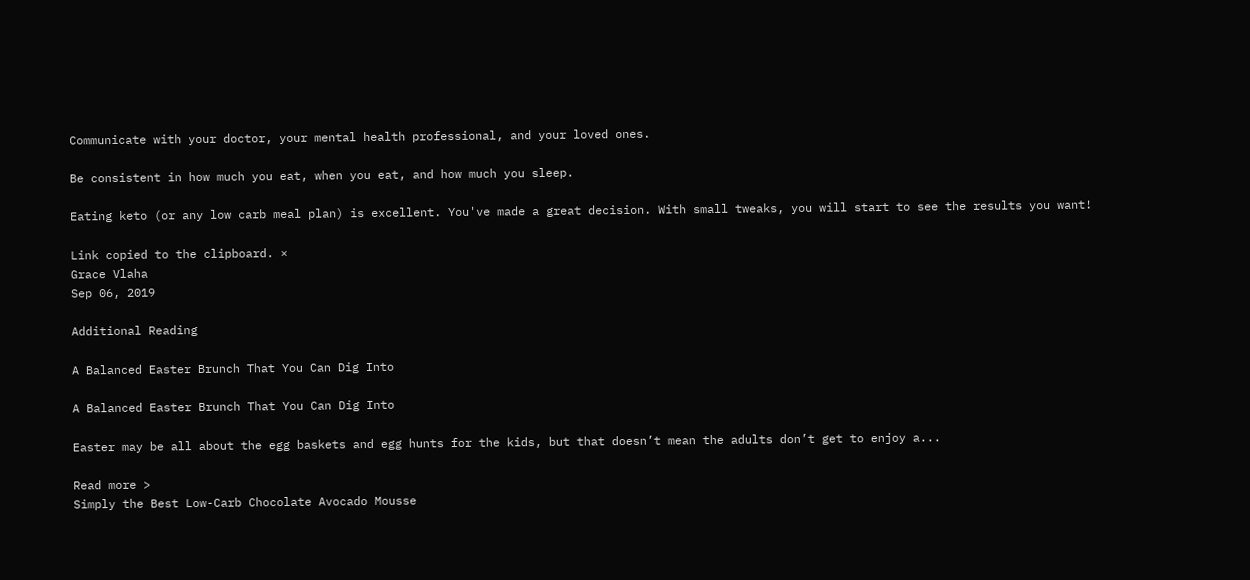Communicate with your doctor, your mental health professional, and your loved ones.

Be consistent in how much you eat, when you eat, and how much you sleep.

Eating keto (or any low carb meal plan) is excellent. You've made a great decision. With small tweaks, you will start to see the results you want!

Link copied to the clipboard. ×
Grace Vlaha
Sep 06, 2019

Additional Reading

A Balanced Easter Brunch That You Can Dig Into

A Balanced Easter Brunch That You Can Dig Into

Easter may be all about the egg baskets and egg hunts for the kids, but that doesn’t mean the adults don’t get to enjoy a...

Read more >
Simply the Best Low-Carb Chocolate Avocado Mousse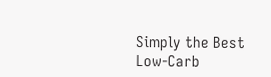Simply the Best Low-Carb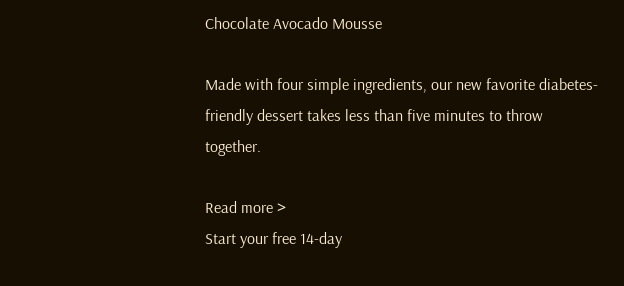Chocolate Avocado Mousse

Made with four simple ingredients, our new favorite diabetes-friendly dessert takes less than five minutes to throw together.

Read more >
Start your free 14-day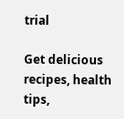trial

Get delicious recipes, health tips,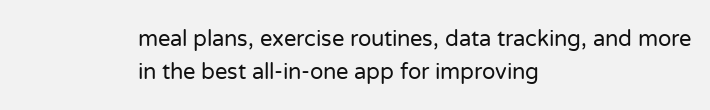meal plans, exercise routines, data tracking, and more in the best all-in-one app for improving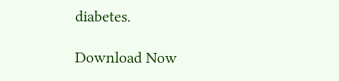diabetes.

Download Now